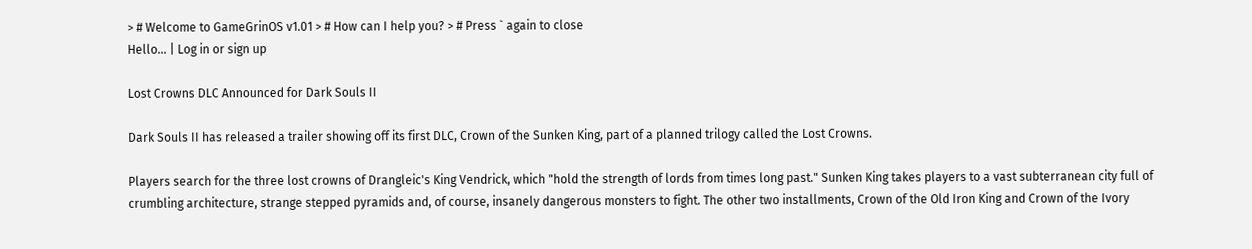> # Welcome to GameGrinOS v1.01 > # How can I help you? > # Press ` again to close
Hello… | Log in or sign up

Lost Crowns DLC Announced for Dark Souls II

Dark Souls II has released a trailer showing off its first DLC, Crown of the Sunken King, part of a planned trilogy called the Lost Crowns.

Players search for the three lost crowns of Drangleic's King Vendrick, which "hold the strength of lords from times long past." Sunken King takes players to a vast subterranean city full of crumbling architecture, strange stepped pyramids and, of course, insanely dangerous monsters to fight. The other two installments, Crown of the Old Iron King and Crown of the Ivory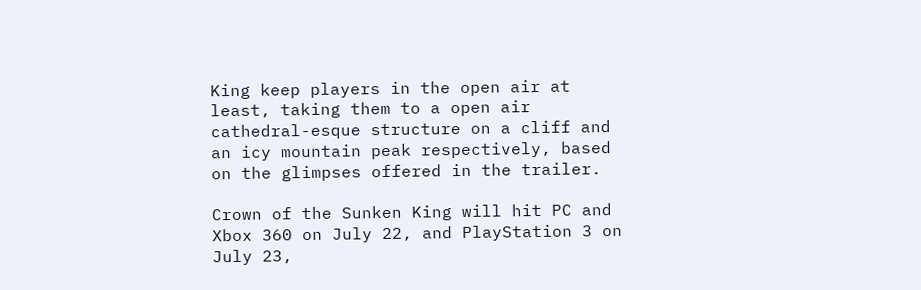King keep players in the open air at least, taking them to a open air cathedral-esque structure on a cliff and an icy mountain peak respectively, based on the glimpses offered in the trailer.

Crown of the Sunken King will hit PC and Xbox 360 on July 22, and PlayStation 3 on July 23,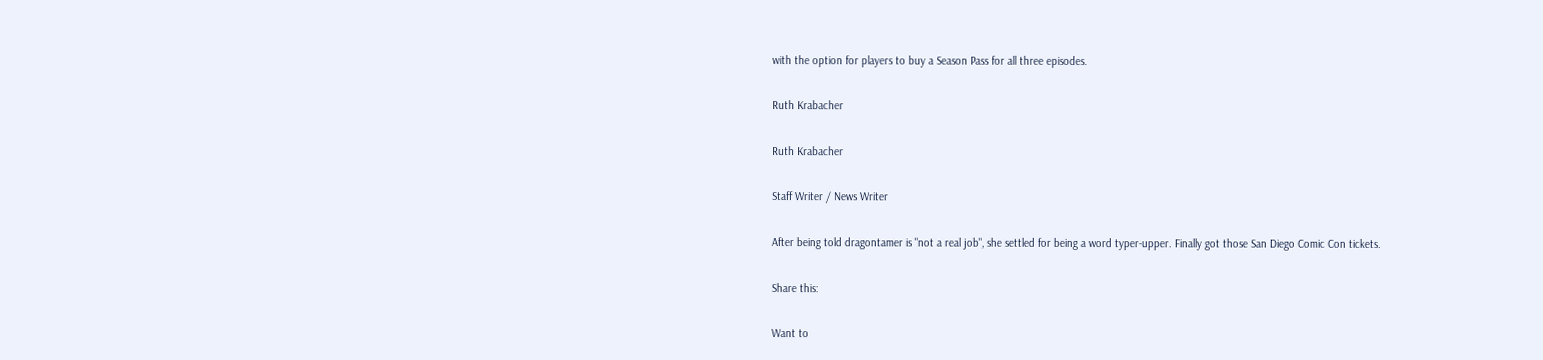with the option for players to buy a Season Pass for all three episodes.

Ruth Krabacher

Ruth Krabacher

Staff Writer / News Writer

After being told dragontamer is "not a real job", she settled for being a word typer-upper. Finally got those San Diego Comic Con tickets.

Share this:

Want to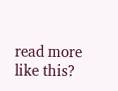read more like this?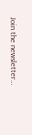Join the newsletter…